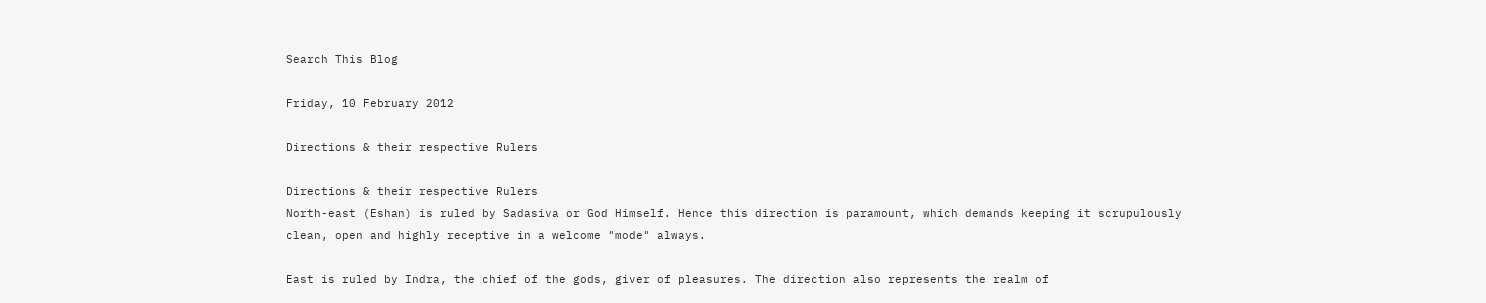Search This Blog

Friday, 10 February 2012

Directions & their respective Rulers

Directions & their respective Rulers
North-east (Eshan) is ruled by Sadasiva or God Himself. Hence this direction is paramount, which demands keeping it scrupulously clean, open and highly receptive in a welcome "mode" always.

East is ruled by Indra, the chief of the gods, giver of pleasures. The direction also represents the realm of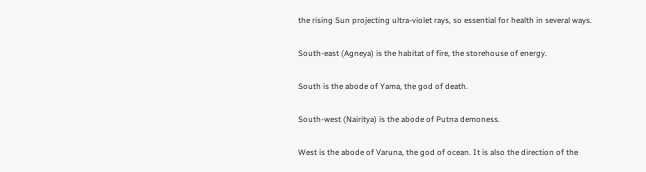the rising Sun projecting ultra-violet rays, so essential for health in several ways.

South-east (Agneya) is the habitat of fire, the storehouse of energy.

South is the abode of Yama, the god of death.

South-west (Nairitya) is the abode of Putna demoness.

West is the abode of Varuna, the god of ocean. It is also the direction of the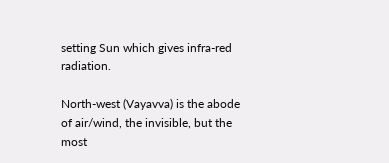setting Sun which gives infra-red radiation.

North-west (Vayavva) is the abode of air/wind, the invisible, but the most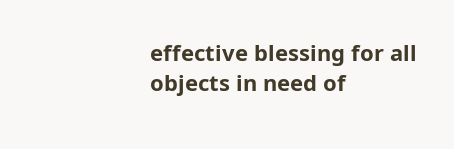effective blessing for all objects in need of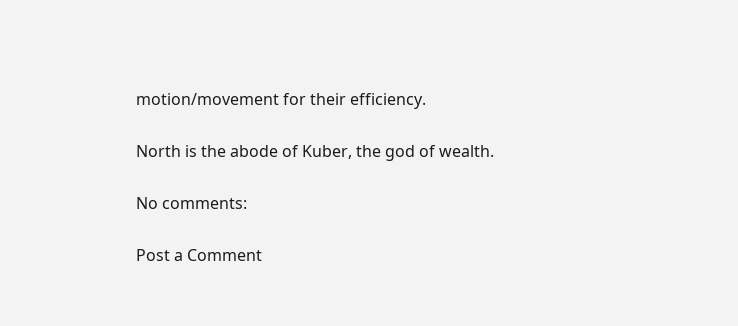motion/movement for their efficiency.

North is the abode of Kuber, the god of wealth.

No comments:

Post a Comment